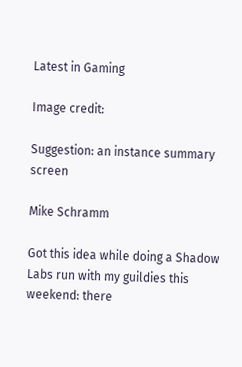Latest in Gaming

Image credit:

Suggestion: an instance summary screen

Mike Schramm

Got this idea while doing a Shadow Labs run with my guildies this weekend: there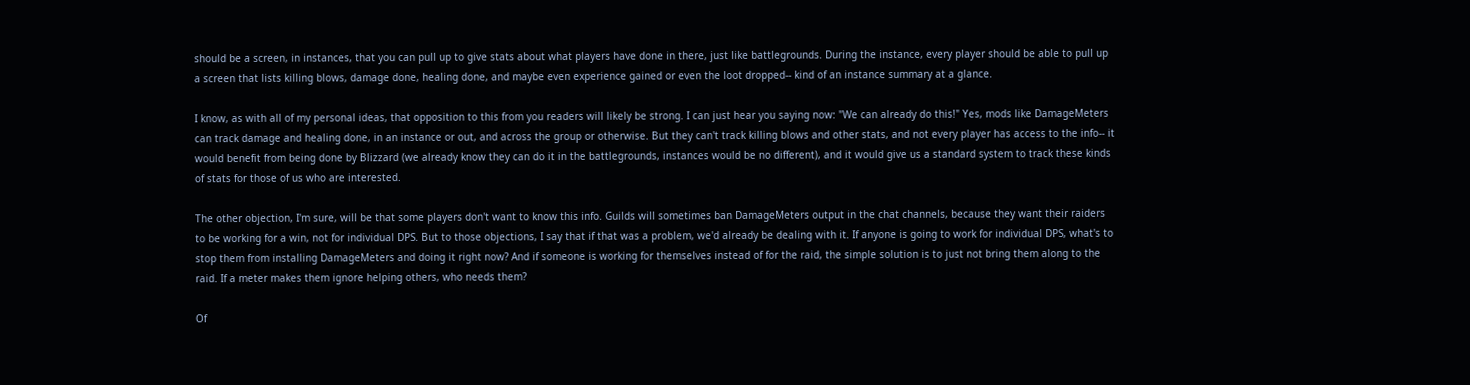should be a screen, in instances, that you can pull up to give stats about what players have done in there, just like battlegrounds. During the instance, every player should be able to pull up a screen that lists killing blows, damage done, healing done, and maybe even experience gained or even the loot dropped-- kind of an instance summary at a glance.

I know, as with all of my personal ideas, that opposition to this from you readers will likely be strong. I can just hear you saying now: "We can already do this!" Yes, mods like DamageMeters can track damage and healing done, in an instance or out, and across the group or otherwise. But they can't track killing blows and other stats, and not every player has access to the info-- it would benefit from being done by Blizzard (we already know they can do it in the battlegrounds, instances would be no different), and it would give us a standard system to track these kinds of stats for those of us who are interested.

The other objection, I'm sure, will be that some players don't want to know this info. Guilds will sometimes ban DamageMeters output in the chat channels, because they want their raiders to be working for a win, not for individual DPS. But to those objections, I say that if that was a problem, we'd already be dealing with it. If anyone is going to work for individual DPS, what's to stop them from installing DamageMeters and doing it right now? And if someone is working for themselves instead of for the raid, the simple solution is to just not bring them along to the raid. If a meter makes them ignore helping others, who needs them?

Of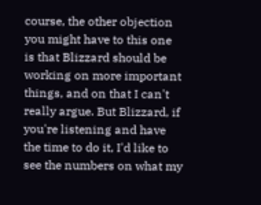course, the other objection you might have to this one is that Blizzard should be working on more important things, and on that I can't really argue. But Blizzard, if you're listening and have the time to do it, I'd like to see the numbers on what my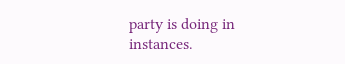party is doing in instances.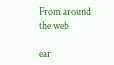From around the web

ear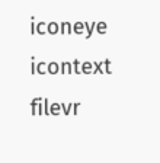iconeye icontext filevr